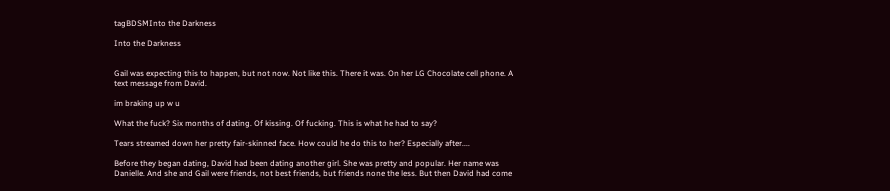tagBDSMInto the Darkness

Into the Darkness


Gail was expecting this to happen, but not now. Not like this. There it was. On her LG Chocolate cell phone. A text message from David.

im braking up w u

What the fuck? Six months of dating. Of kissing. Of fucking. This is what he had to say?

Tears streamed down her pretty fair-skinned face. How could he do this to her? Especially after....

Before they began dating, David had been dating another girl. She was pretty and popular. Her name was Danielle. And she and Gail were friends, not best friends, but friends none the less. But then David had come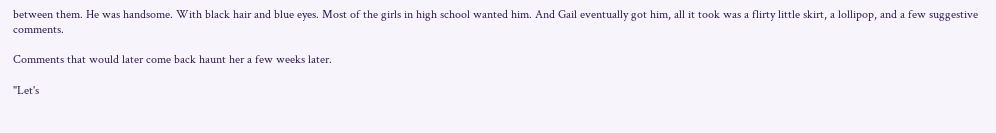between them. He was handsome. With black hair and blue eyes. Most of the girls in high school wanted him. And Gail eventually got him, all it took was a flirty little skirt, a lollipop, and a few suggestive comments.

Comments that would later come back haunt her a few weeks later.

"Let's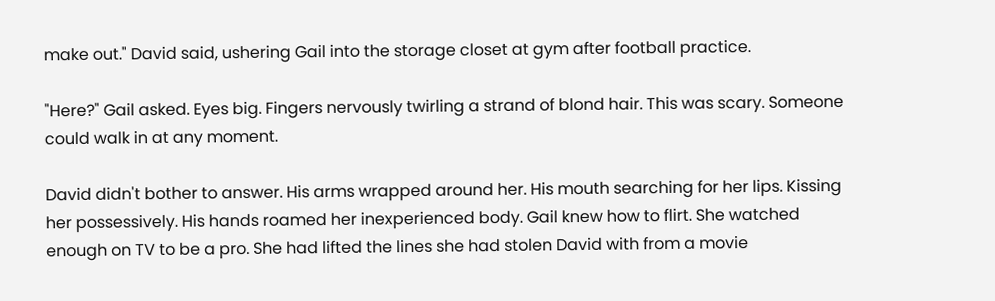make out." David said, ushering Gail into the storage closet at gym after football practice.

"Here?" Gail asked. Eyes big. Fingers nervously twirling a strand of blond hair. This was scary. Someone could walk in at any moment.

David didn't bother to answer. His arms wrapped around her. His mouth searching for her lips. Kissing her possessively. His hands roamed her inexperienced body. Gail knew how to flirt. She watched enough on TV to be a pro. She had lifted the lines she had stolen David with from a movie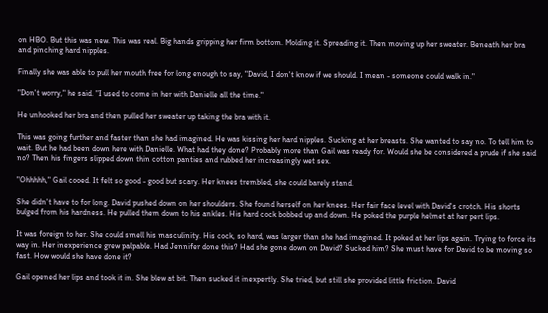on HBO. But this was new. This was real. Big hands gripping her firm bottom. Molding it. Spreading it. Then moving up her sweater. Beneath her bra and pinching hard nipples.

Finally she was able to pull her mouth free for long enough to say, "David, I don't know if we should. I mean - someone could walk in."

"Don't worry," he said. "I used to come in her with Danielle all the time."

He unhooked her bra and then pulled her sweater up taking the bra with it.

This was going further and faster than she had imagined. He was kissing her hard nipples. Sucking at her breasts. She wanted to say no. To tell him to wait. But he had been down here with Danielle. What had they done? Probably more than Gail was ready for. Would she be considered a prude if she said no? Then his fingers slipped down thin cotton panties and rubbed her increasingly wet sex.

"Ohhhhh," Gail cooed. It felt so good - good but scary. Her knees trembled, she could barely stand.

She didn't have to for long. David pushed down on her shoulders. She found herself on her knees. Her fair face level with David's crotch. His shorts bulged from his hardness. He pulled them down to his ankles. His hard cock bobbed up and down. He poked the purple helmet at her pert lips.

It was foreign to her. She could smell his masculinity. His cock, so hard, was larger than she had imagined. It poked at her lips again. Trying to force its way in. Her inexperience grew palpable. Had Jennifer done this? Had she gone down on David? Sucked him? She must have for David to be moving so fast. How would she have done it?

Gail opened her lips and took it in. She blew at bit. Then sucked it inexpertly. She tried, but still she provided little friction. David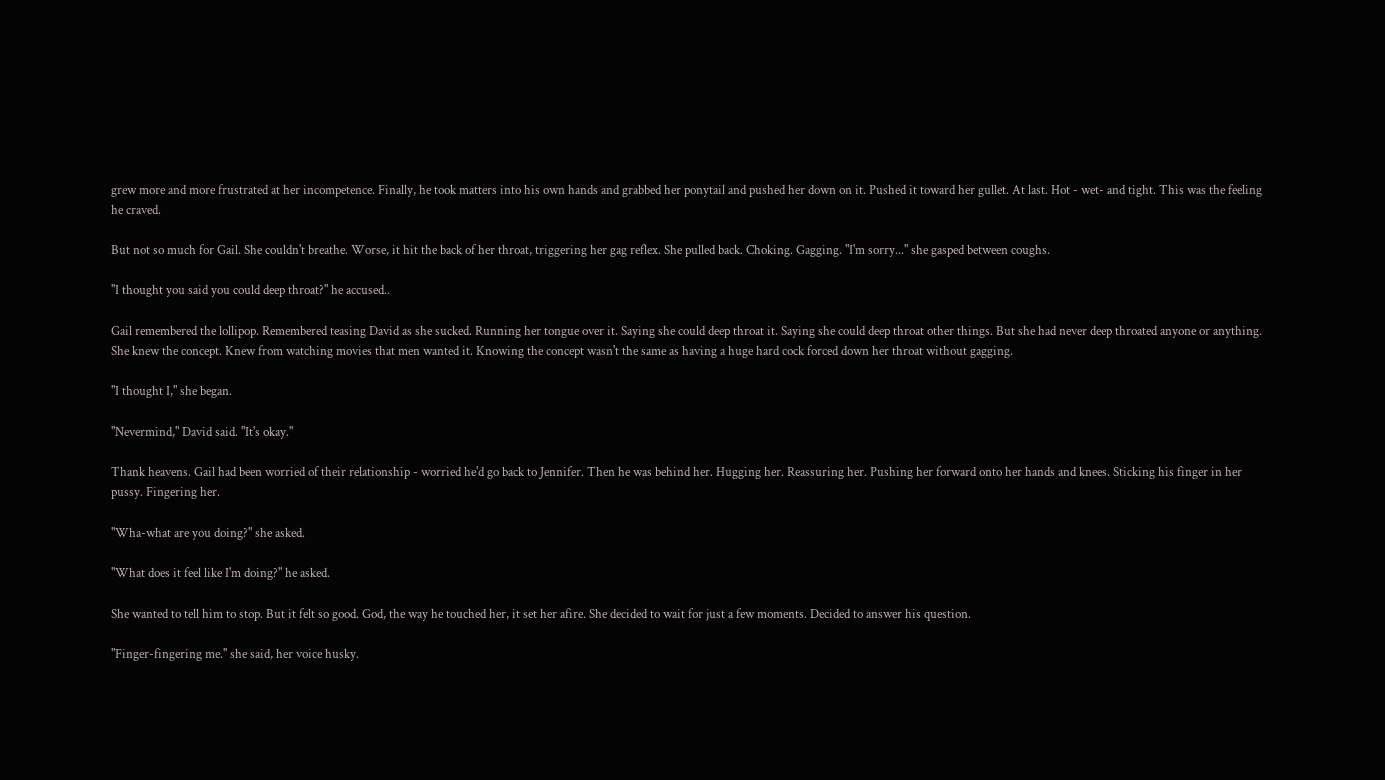grew more and more frustrated at her incompetence. Finally, he took matters into his own hands and grabbed her ponytail and pushed her down on it. Pushed it toward her gullet. At last. Hot - wet- and tight. This was the feeling he craved.

But not so much for Gail. She couldn't breathe. Worse, it hit the back of her throat, triggering her gag reflex. She pulled back. Choking. Gagging. "I'm sorry..." she gasped between coughs.

"I thought you said you could deep throat?" he accused..

Gail remembered the lollipop. Remembered teasing David as she sucked. Running her tongue over it. Saying she could deep throat it. Saying she could deep throat other things. But she had never deep throated anyone or anything. She knew the concept. Knew from watching movies that men wanted it. Knowing the concept wasn't the same as having a huge hard cock forced down her throat without gagging.

"I thought I," she began.

"Nevermind," David said. "It's okay."

Thank heavens. Gail had been worried of their relationship - worried he'd go back to Jennifer. Then he was behind her. Hugging her. Reassuring her. Pushing her forward onto her hands and knees. Sticking his finger in her pussy. Fingering her.

"Wha-what are you doing?" she asked.

"What does it feel like I'm doing?" he asked.

She wanted to tell him to stop. But it felt so good. God, the way he touched her, it set her afire. She decided to wait for just a few moments. Decided to answer his question.

"Finger-fingering me." she said, her voice husky.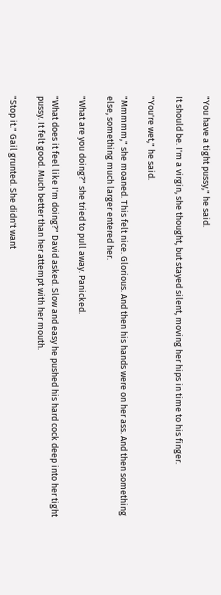"You have a tight pussy," he said.

It should be. I'm a virgin, she thought, but stayed silent, moving her hips in time to his finger.

"You're wet," he said.

"Mmmmm," she moaned. This felt nice. Glorious. And then his hands were on her ass. And then something else, something much larger entered her.

"What are you doing?" she tried to pull away. Panicked.

"What does it feel like I'm doing?" David asked. Slow and easy he pushed his hard cock deep into her tight pussy. It felt good. Much better than her attempt with her mouth.

"Stop it." Gail grunted. She didn't want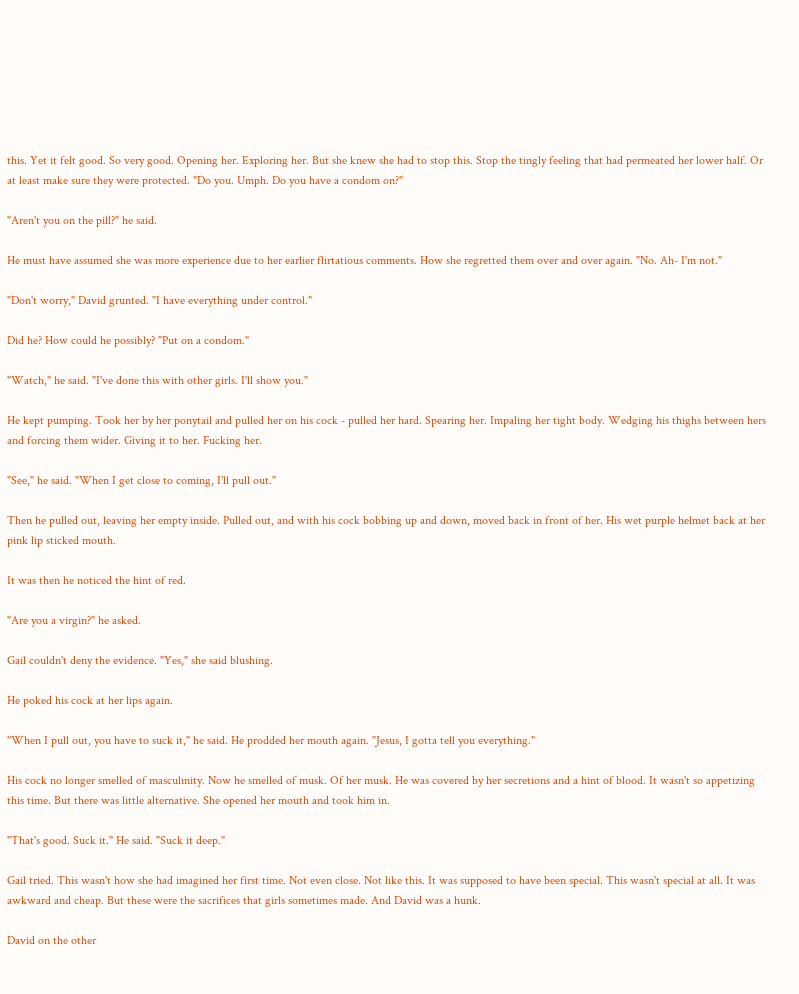this. Yet it felt good. So very good. Opening her. Exploring her. But she knew she had to stop this. Stop the tingly feeling that had permeated her lower half. Or at least make sure they were protected. "Do you. Umph. Do you have a condom on?"

"Aren't you on the pill?" he said.

He must have assumed she was more experience due to her earlier flirtatious comments. How she regretted them over and over again. "No. Ah- I'm not."

"Don't worry," David grunted. "I have everything under control."

Did he? How could he possibly? "Put on a condom."

"Watch," he said. "I've done this with other girls. I'll show you."

He kept pumping. Took her by her ponytail and pulled her on his cock - pulled her hard. Spearing her. Impaling her tight body. Wedging his thighs between hers and forcing them wider. Giving it to her. Fucking her.

"See," he said. "When I get close to coming, I'll pull out."

Then he pulled out, leaving her empty inside. Pulled out, and with his cock bobbing up and down, moved back in front of her. His wet purple helmet back at her pink lip sticked mouth.

It was then he noticed the hint of red.

"Are you a virgin?" he asked.

Gail couldn't deny the evidence. "Yes," she said blushing.

He poked his cock at her lips again.

"When I pull out, you have to suck it," he said. He prodded her mouth again. "Jesus, I gotta tell you everything."

His cock no longer smelled of masculinity. Now he smelled of musk. Of her musk. He was covered by her secretions and a hint of blood. It wasn't so appetizing this time. But there was little alternative. She opened her mouth and took him in.

"That's good. Suck it." He said. "Suck it deep."

Gail tried. This wasn't how she had imagined her first time. Not even close. Not like this. It was supposed to have been special. This wasn't special at all. It was awkward and cheap. But these were the sacrifices that girls sometimes made. And David was a hunk.

David on the other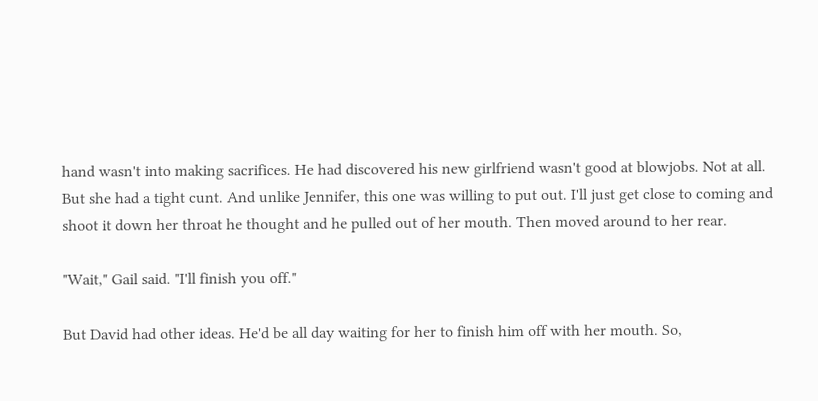hand wasn't into making sacrifices. He had discovered his new girlfriend wasn't good at blowjobs. Not at all. But she had a tight cunt. And unlike Jennifer, this one was willing to put out. I'll just get close to coming and shoot it down her throat he thought and he pulled out of her mouth. Then moved around to her rear.

"Wait," Gail said. "I'll finish you off."

But David had other ideas. He'd be all day waiting for her to finish him off with her mouth. So,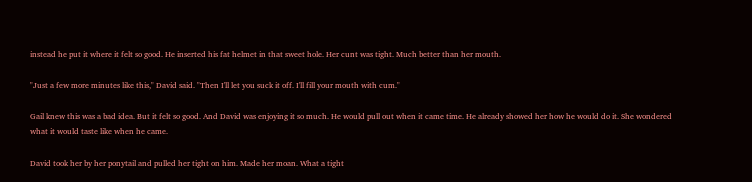instead he put it where it felt so good. He inserted his fat helmet in that sweet hole. Her cunt was tight. Much better than her mouth.

"Just a few more minutes like this," David said. "Then I'll let you suck it off. I'll fill your mouth with cum."

Gail knew this was a bad idea. But it felt so good. And David was enjoying it so much. He would pull out when it came time. He already showed her how he would do it. She wondered what it would taste like when he came.

David took her by her ponytail and pulled her tight on him. Made her moan. What a tight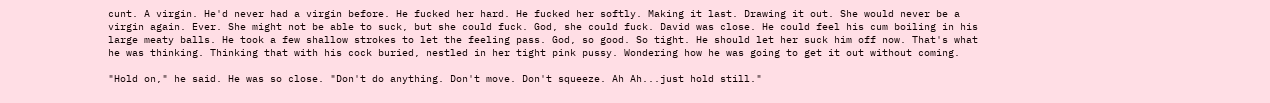cunt. A virgin. He'd never had a virgin before. He fucked her hard. He fucked her softly. Making it last. Drawing it out. She would never be a virgin again. Ever. She might not be able to suck, but she could fuck. God, she could fuck. David was close. He could feel his cum boiling in his large meaty balls. He took a few shallow strokes to let the feeling pass. God, so good. So tight. He should let her suck him off now. That's what he was thinking. Thinking that with his cock buried, nestled in her tight pink pussy. Wondering how he was going to get it out without coming.

"Hold on," he said. He was so close. "Don't do anything. Don't move. Don't squeeze. Ah Ah...just hold still."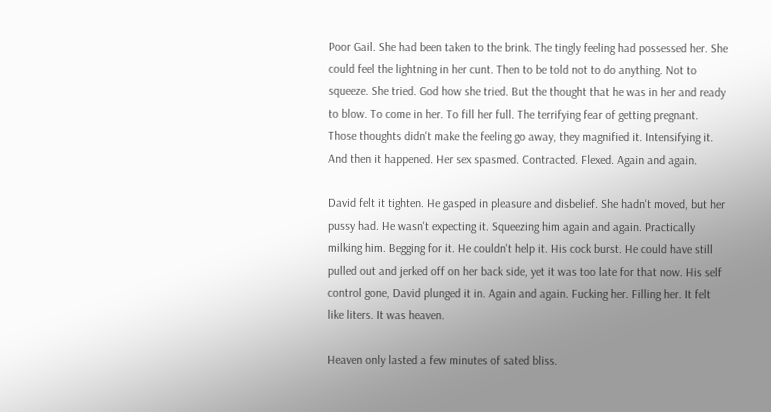Poor Gail. She had been taken to the brink. The tingly feeling had possessed her. She could feel the lightning in her cunt. Then to be told not to do anything. Not to squeeze. She tried. God how she tried. But the thought that he was in her and ready to blow. To come in her. To fill her full. The terrifying fear of getting pregnant. Those thoughts didn't make the feeling go away, they magnified it. Intensifying it. And then it happened. Her sex spasmed. Contracted. Flexed. Again and again.

David felt it tighten. He gasped in pleasure and disbelief. She hadn't moved, but her pussy had. He wasn't expecting it. Squeezing him again and again. Practically milking him. Begging for it. He couldn't help it. His cock burst. He could have still pulled out and jerked off on her back side, yet it was too late for that now. His self control gone, David plunged it in. Again and again. Fucking her. Filling her. It felt like liters. It was heaven.

Heaven only lasted a few minutes of sated bliss.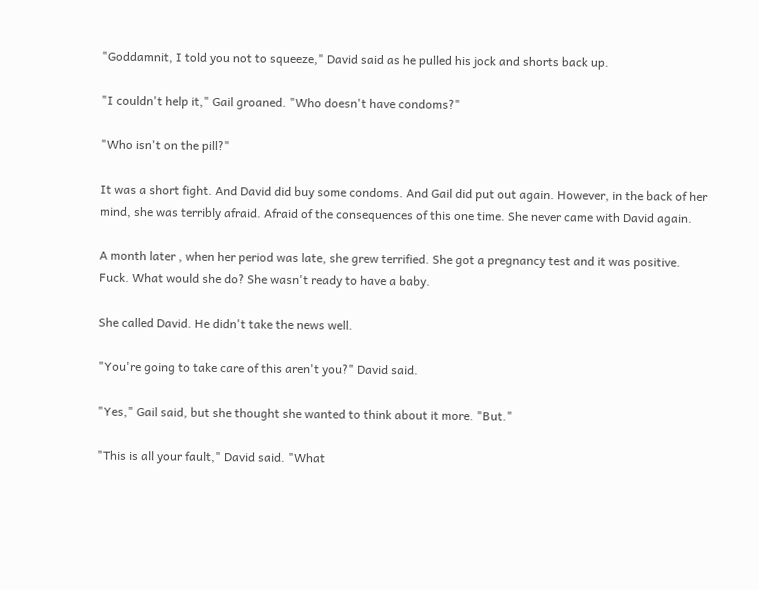"Goddamnit, I told you not to squeeze," David said as he pulled his jock and shorts back up.

"I couldn't help it," Gail groaned. "Who doesn't have condoms?"

"Who isn't on the pill?"

It was a short fight. And David did buy some condoms. And Gail did put out again. However, in the back of her mind, she was terribly afraid. Afraid of the consequences of this one time. She never came with David again.

A month later , when her period was late, she grew terrified. She got a pregnancy test and it was positive. Fuck. What would she do? She wasn't ready to have a baby.

She called David. He didn't take the news well.

"You're going to take care of this aren't you?" David said.

"Yes," Gail said, but she thought she wanted to think about it more. "But."

"This is all your fault," David said. "What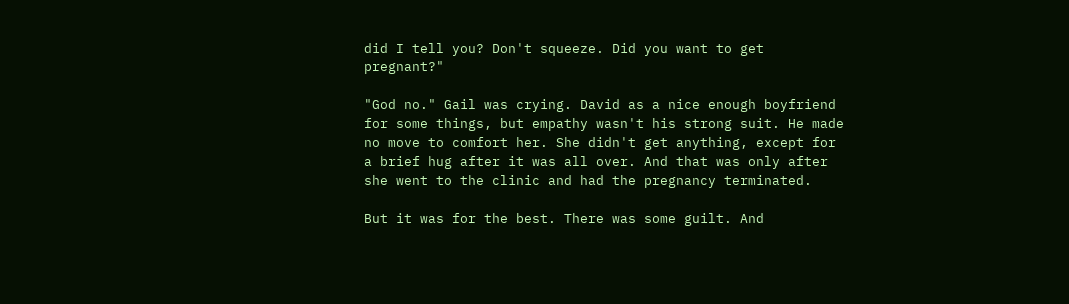did I tell you? Don't squeeze. Did you want to get pregnant?"

"God no." Gail was crying. David as a nice enough boyfriend for some things, but empathy wasn't his strong suit. He made no move to comfort her. She didn't get anything, except for a brief hug after it was all over. And that was only after she went to the clinic and had the pregnancy terminated.

But it was for the best. There was some guilt. And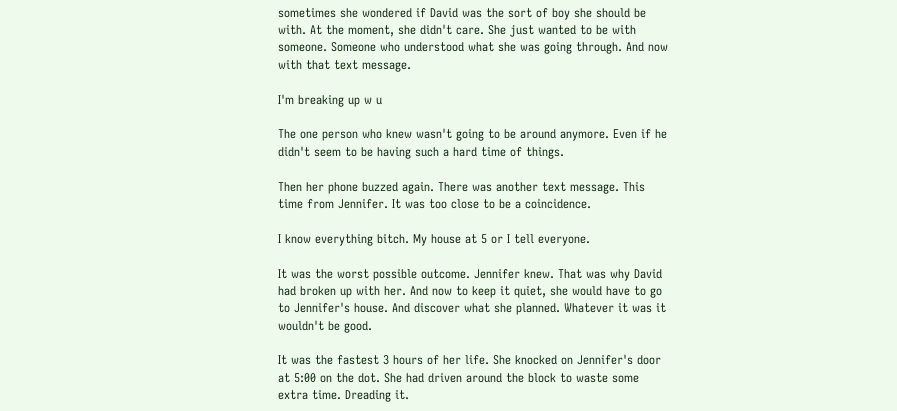sometimes she wondered if David was the sort of boy she should be with. At the moment, she didn't care. She just wanted to be with someone. Someone who understood what she was going through. And now with that text message.

I'm breaking up w u

The one person who knew wasn't going to be around anymore. Even if he didn't seem to be having such a hard time of things.

Then her phone buzzed again. There was another text message. This time from Jennifer. It was too close to be a coincidence.

I know everything bitch. My house at 5 or I tell everyone.

It was the worst possible outcome. Jennifer knew. That was why David had broken up with her. And now to keep it quiet, she would have to go to Jennifer's house. And discover what she planned. Whatever it was it wouldn't be good.

It was the fastest 3 hours of her life. She knocked on Jennifer's door at 5:00 on the dot. She had driven around the block to waste some extra time. Dreading it.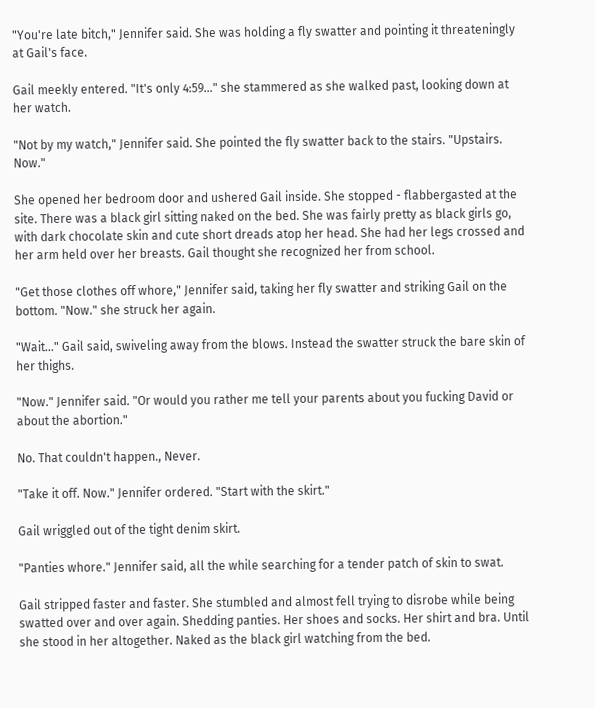"You're late bitch," Jennifer said. She was holding a fly swatter and pointing it threateningly at Gail's face.

Gail meekly entered. "It's only 4:59..." she stammered as she walked past, looking down at her watch.

"Not by my watch," Jennifer said. She pointed the fly swatter back to the stairs. "Upstairs. Now."

She opened her bedroom door and ushered Gail inside. She stopped - flabbergasted at the site. There was a black girl sitting naked on the bed. She was fairly pretty as black girls go, with dark chocolate skin and cute short dreads atop her head. She had her legs crossed and her arm held over her breasts. Gail thought she recognized her from school.

"Get those clothes off whore," Jennifer said, taking her fly swatter and striking Gail on the bottom. "Now." she struck her again.

"Wait..." Gail said, swiveling away from the blows. Instead the swatter struck the bare skin of her thighs.

"Now." Jennifer said. "Or would you rather me tell your parents about you fucking David or about the abortion."

No. That couldn't happen., Never.

"Take it off. Now." Jennifer ordered. "Start with the skirt."

Gail wriggled out of the tight denim skirt.

"Panties whore." Jennifer said, all the while searching for a tender patch of skin to swat.

Gail stripped faster and faster. She stumbled and almost fell trying to disrobe while being swatted over and over again. Shedding panties. Her shoes and socks. Her shirt and bra. Until she stood in her altogether. Naked as the black girl watching from the bed.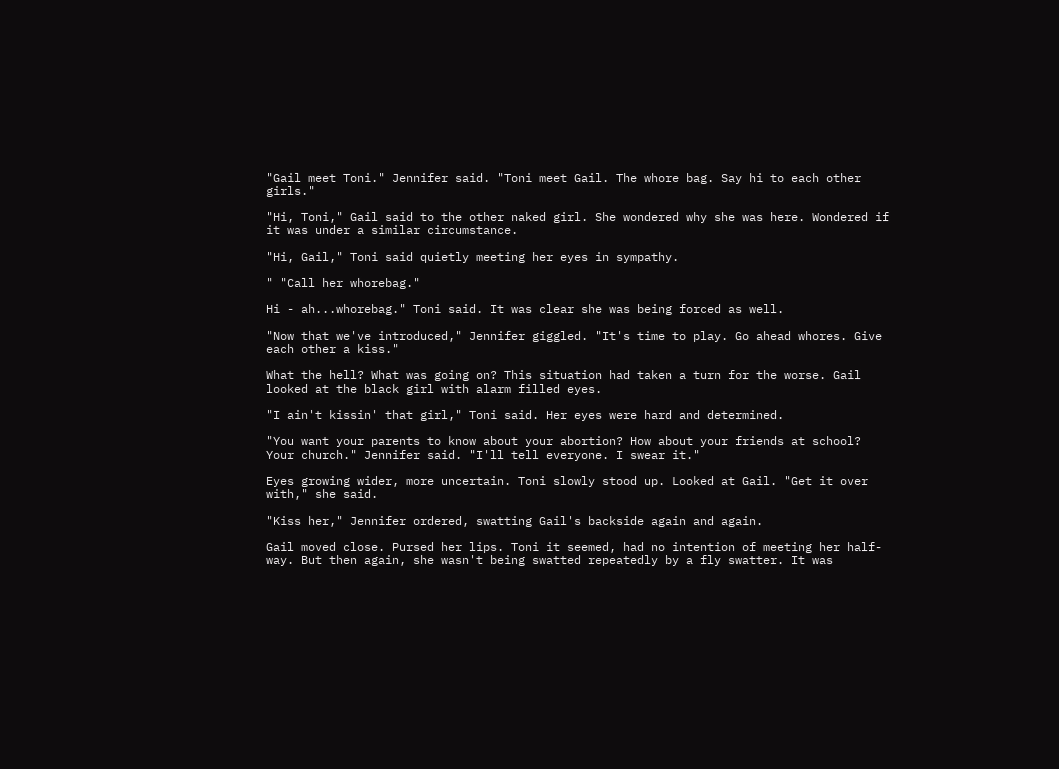"Gail meet Toni." Jennifer said. "Toni meet Gail. The whore bag. Say hi to each other girls."

"Hi, Toni," Gail said to the other naked girl. She wondered why she was here. Wondered if it was under a similar circumstance.

"Hi, Gail," Toni said quietly meeting her eyes in sympathy.

" "Call her whorebag."

Hi - ah...whorebag." Toni said. It was clear she was being forced as well.

"Now that we've introduced," Jennifer giggled. "It's time to play. Go ahead whores. Give each other a kiss."

What the hell? What was going on? This situation had taken a turn for the worse. Gail looked at the black girl with alarm filled eyes.

"I ain't kissin' that girl," Toni said. Her eyes were hard and determined.

"You want your parents to know about your abortion? How about your friends at school? Your church." Jennifer said. "I'll tell everyone. I swear it."

Eyes growing wider, more uncertain. Toni slowly stood up. Looked at Gail. "Get it over with," she said.

"Kiss her," Jennifer ordered, swatting Gail's backside again and again.

Gail moved close. Pursed her lips. Toni it seemed, had no intention of meeting her half-way. But then again, she wasn't being swatted repeatedly by a fly swatter. It was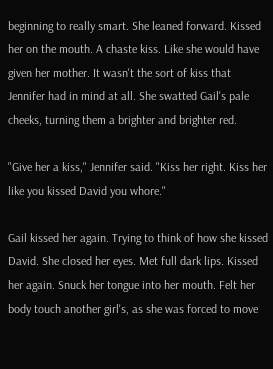beginning to really smart. She leaned forward. Kissed her on the mouth. A chaste kiss. Like she would have given her mother. It wasn't the sort of kiss that Jennifer had in mind at all. She swatted Gail's pale cheeks, turning them a brighter and brighter red.

"Give her a kiss," Jennifer said. "Kiss her right. Kiss her like you kissed David you whore."

Gail kissed her again. Trying to think of how she kissed David. She closed her eyes. Met full dark lips. Kissed her again. Snuck her tongue into her mouth. Felt her body touch another girl's, as she was forced to move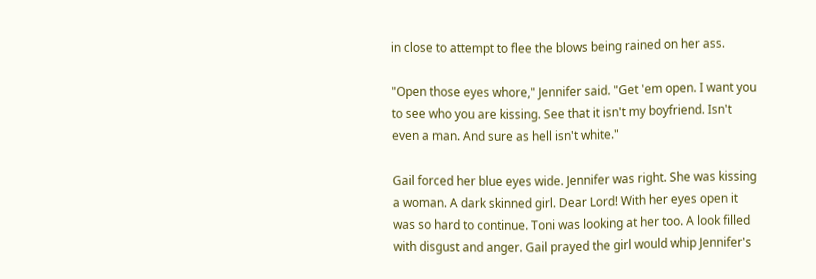in close to attempt to flee the blows being rained on her ass.

"Open those eyes whore," Jennifer said. "Get 'em open. I want you to see who you are kissing. See that it isn't my boyfriend. Isn't even a man. And sure as hell isn't white."

Gail forced her blue eyes wide. Jennifer was right. She was kissing a woman. A dark skinned girl. Dear Lord! With her eyes open it was so hard to continue. Toni was looking at her too. A look filled with disgust and anger. Gail prayed the girl would whip Jennifer's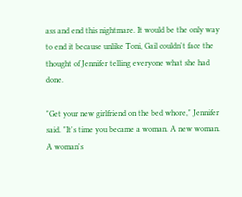ass and end this nightmare. It would be the only way to end it because unlike Toni, Gail couldn't face the thought of Jennifer telling everyone what she had done.

"Get your new girlfriend on the bed whore," Jennifer said. "It's time you became a woman. A new woman. A woman's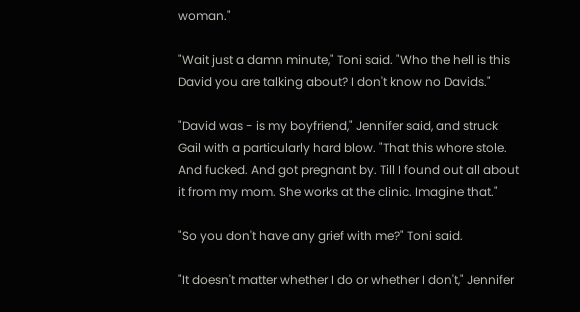woman."

"Wait just a damn minute," Toni said. "Who the hell is this David you are talking about? I don't know no Davids."

"David was - is my boyfriend," Jennifer said, and struck Gail with a particularly hard blow. "That this whore stole. And fucked. And got pregnant by. Till I found out all about it from my mom. She works at the clinic. Imagine that."

"So you don't have any grief with me?" Toni said.

"It doesn't matter whether I do or whether I don't," Jennifer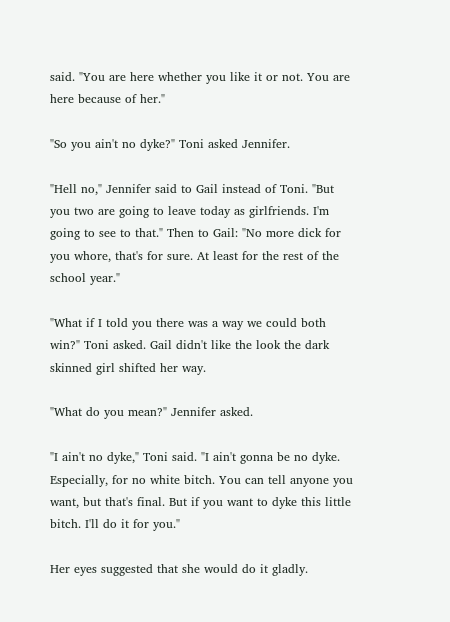said. "You are here whether you like it or not. You are here because of her."

"So you ain't no dyke?" Toni asked Jennifer.

"Hell no," Jennifer said to Gail instead of Toni. "But you two are going to leave today as girlfriends. I'm going to see to that." Then to Gail: "No more dick for you whore, that's for sure. At least for the rest of the school year."

"What if I told you there was a way we could both win?" Toni asked. Gail didn't like the look the dark skinned girl shifted her way.

"What do you mean?" Jennifer asked.

"I ain't no dyke," Toni said. "I ain't gonna be no dyke. Especially, for no white bitch. You can tell anyone you want, but that's final. But if you want to dyke this little bitch. I'll do it for you."

Her eyes suggested that she would do it gladly.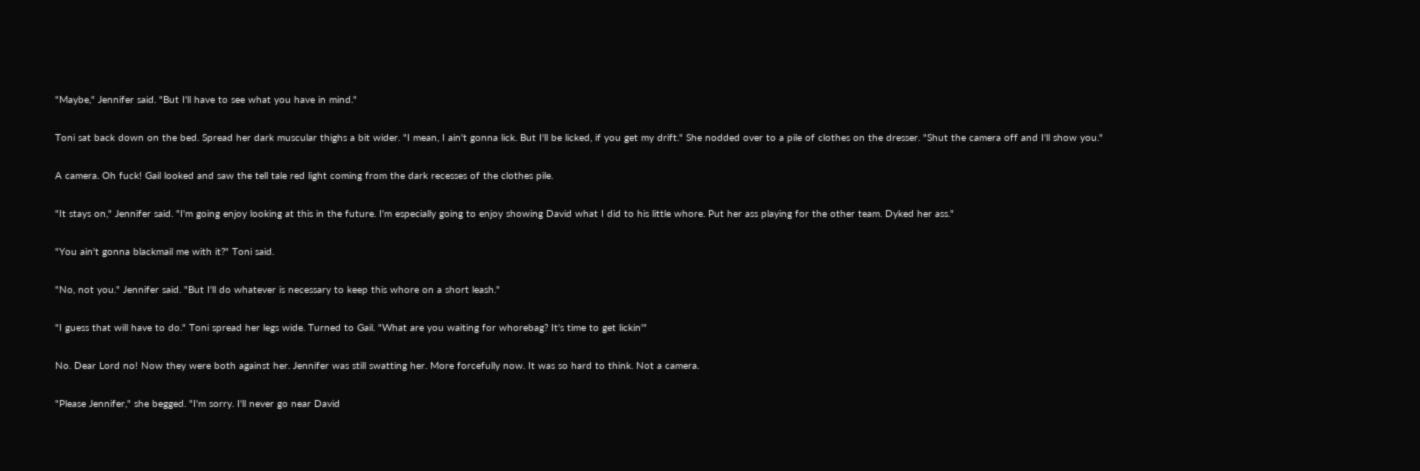"Maybe," Jennifer said. "But I'll have to see what you have in mind."

Toni sat back down on the bed. Spread her dark muscular thighs a bit wider. "I mean, I ain't gonna lick. But I'll be licked, if you get my drift." She nodded over to a pile of clothes on the dresser. "Shut the camera off and I'll show you."

A camera. Oh fuck! Gail looked and saw the tell tale red light coming from the dark recesses of the clothes pile.

"It stays on," Jennifer said. "I'm going enjoy looking at this in the future. I'm especially going to enjoy showing David what I did to his little whore. Put her ass playing for the other team. Dyked her ass."

"You ain't gonna blackmail me with it?" Toni said.

"No, not you." Jennifer said. "But I'll do whatever is necessary to keep this whore on a short leash."

"I guess that will have to do." Toni spread her legs wide. Turned to Gail. "What are you waiting for whorebag? It's time to get lickin'"

No. Dear Lord no! Now they were both against her. Jennifer was still swatting her. More forcefully now. It was so hard to think. Not a camera.

"Please Jennifer," she begged. "I'm sorry. I'll never go near David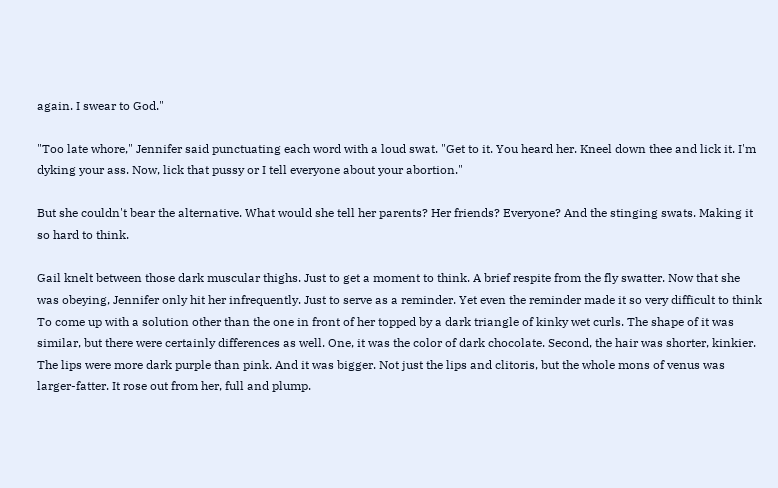again. I swear to God."

"Too late whore," Jennifer said punctuating each word with a loud swat. "Get to it. You heard her. Kneel down thee and lick it. I'm dyking your ass. Now, lick that pussy or I tell everyone about your abortion."

But she couldn't bear the alternative. What would she tell her parents? Her friends? Everyone? And the stinging swats. Making it so hard to think.

Gail knelt between those dark muscular thighs. Just to get a moment to think. A brief respite from the fly swatter. Now that she was obeying, Jennifer only hit her infrequently. Just to serve as a reminder. Yet even the reminder made it so very difficult to think To come up with a solution other than the one in front of her topped by a dark triangle of kinky wet curls. The shape of it was similar, but there were certainly differences as well. One, it was the color of dark chocolate. Second, the hair was shorter, kinkier. The lips were more dark purple than pink. And it was bigger. Not just the lips and clitoris, but the whole mons of venus was larger-fatter. It rose out from her, full and plump.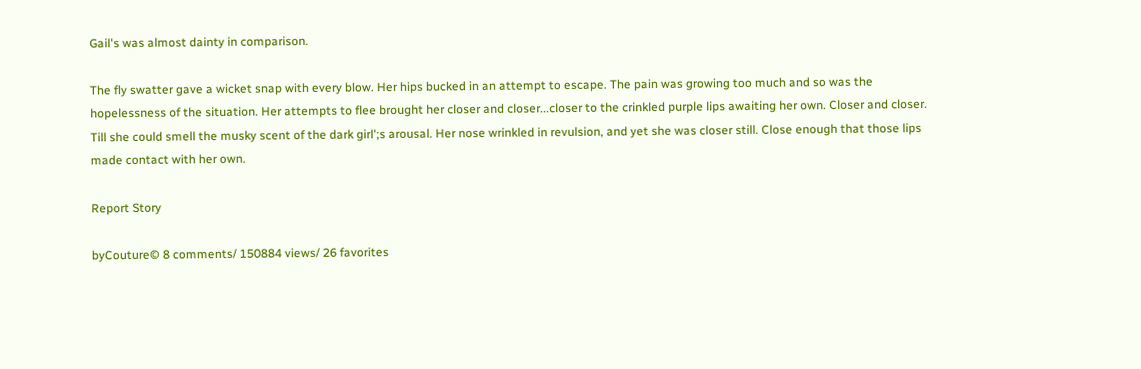Gail's was almost dainty in comparison.

The fly swatter gave a wicket snap with every blow. Her hips bucked in an attempt to escape. The pain was growing too much and so was the hopelessness of the situation. Her attempts to flee brought her closer and closer...closer to the crinkled purple lips awaiting her own. Closer and closer. Till she could smell the musky scent of the dark girl';s arousal. Her nose wrinkled in revulsion, and yet she was closer still. Close enough that those lips made contact with her own.

Report Story

byCouture© 8 comments/ 150884 views/ 26 favorites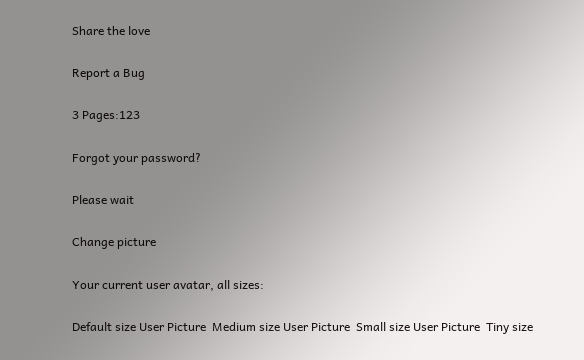Share the love

Report a Bug

3 Pages:123

Forgot your password?

Please wait

Change picture

Your current user avatar, all sizes:

Default size User Picture  Medium size User Picture  Small size User Picture  Tiny size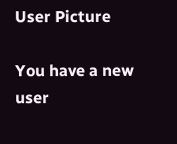User Picture

You have a new user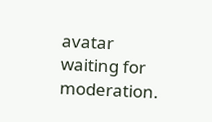avatar waiting for moderation.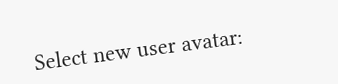Select new user avatar: